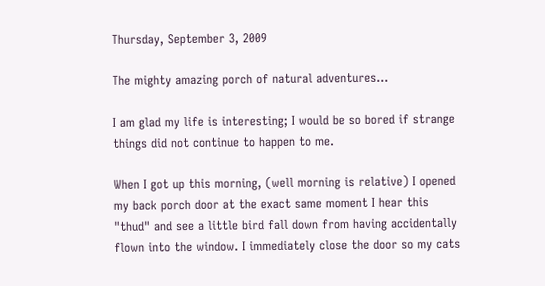Thursday, September 3, 2009

The mighty amazing porch of natural adventures...

I am glad my life is interesting; I would be so bored if strange things did not continue to happen to me.

When I got up this morning, (well morning is relative) I opened my back porch door at the exact same moment I hear this "thud" and see a little bird fall down from having accidentally flown into the window. I immediately close the door so my cats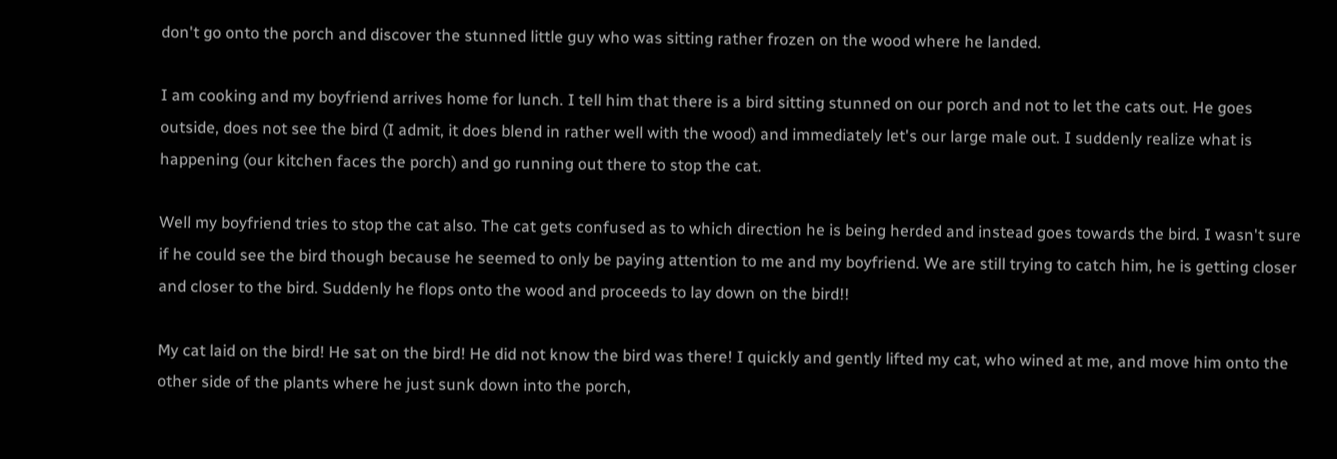don't go onto the porch and discover the stunned little guy who was sitting rather frozen on the wood where he landed.

I am cooking and my boyfriend arrives home for lunch. I tell him that there is a bird sitting stunned on our porch and not to let the cats out. He goes outside, does not see the bird (I admit, it does blend in rather well with the wood) and immediately let's our large male out. I suddenly realize what is happening (our kitchen faces the porch) and go running out there to stop the cat.

Well my boyfriend tries to stop the cat also. The cat gets confused as to which direction he is being herded and instead goes towards the bird. I wasn't sure if he could see the bird though because he seemed to only be paying attention to me and my boyfriend. We are still trying to catch him, he is getting closer and closer to the bird. Suddenly he flops onto the wood and proceeds to lay down on the bird!!

My cat laid on the bird! He sat on the bird! He did not know the bird was there! I quickly and gently lifted my cat, who wined at me, and move him onto the other side of the plants where he just sunk down into the porch,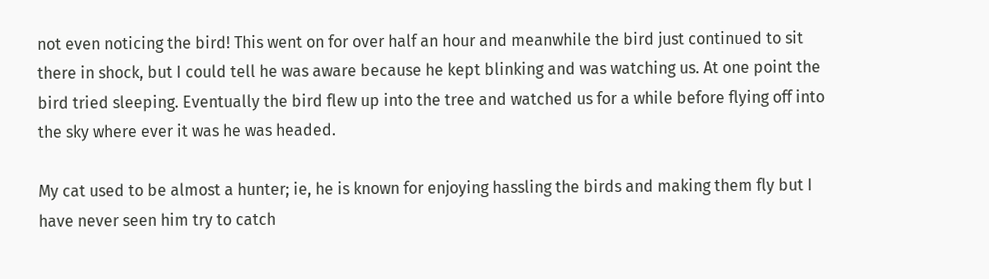not even noticing the bird! This went on for over half an hour and meanwhile the bird just continued to sit there in shock, but I could tell he was aware because he kept blinking and was watching us. At one point the bird tried sleeping. Eventually the bird flew up into the tree and watched us for a while before flying off into the sky where ever it was he was headed.

My cat used to be almost a hunter; ie, he is known for enjoying hassling the birds and making them fly but I have never seen him try to catch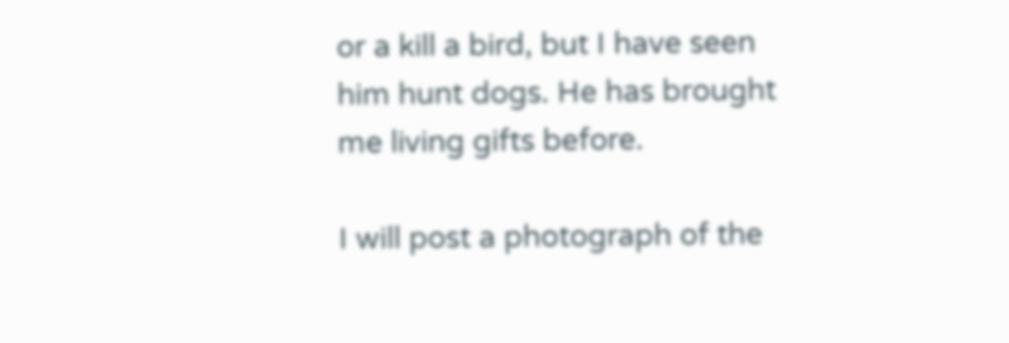or a kill a bird, but I have seen him hunt dogs. He has brought me living gifts before.

I will post a photograph of the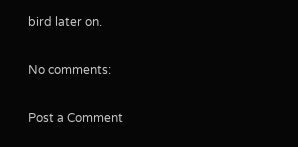bird later on.

No comments:

Post a Comment